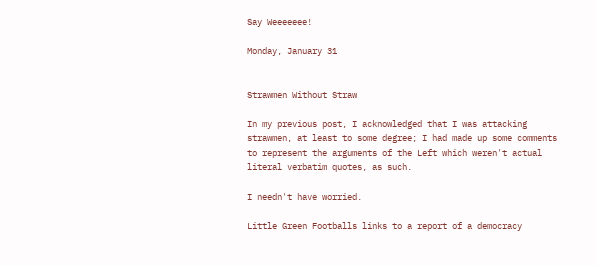Say Weeeeeee!

Monday, January 31


Strawmen Without Straw

In my previous post, I acknowledged that I was attacking strawmen, at least to some degree; I had made up some comments to represent the arguments of the Left which weren't actual literal verbatim quotes, as such.

I needn't have worried.

Little Green Footballs links to a report of a democracy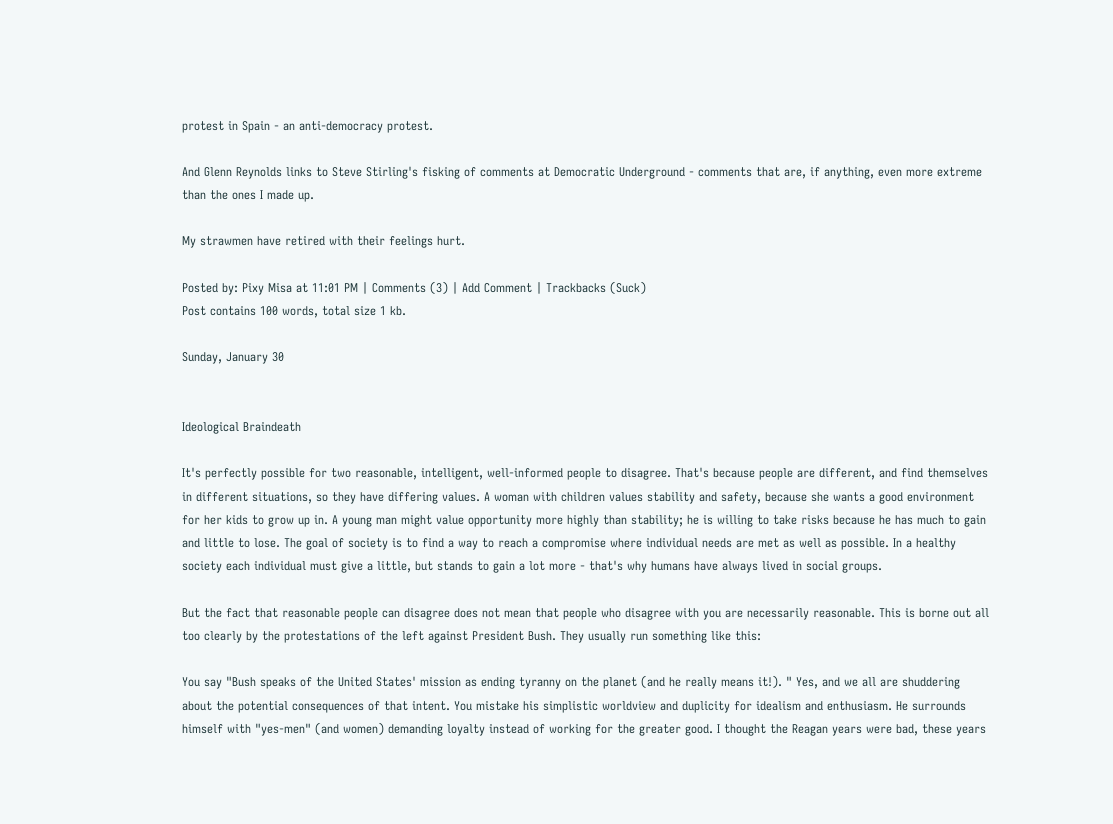protest in Spain - an anti-democracy protest.

And Glenn Reynolds links to Steve Stirling's fisking of comments at Democratic Underground - comments that are, if anything, even more extreme than the ones I made up.

My strawmen have retired with their feelings hurt.

Posted by: Pixy Misa at 11:01 PM | Comments (3) | Add Comment | Trackbacks (Suck)
Post contains 100 words, total size 1 kb.

Sunday, January 30


Ideological Braindeath

It's perfectly possible for two reasonable, intelligent, well-informed people to disagree. That's because people are different, and find themselves in different situations, so they have differing values. A woman with children values stability and safety, because she wants a good environment for her kids to grow up in. A young man might value opportunity more highly than stability; he is willing to take risks because he has much to gain and little to lose. The goal of society is to find a way to reach a compromise where individual needs are met as well as possible. In a healthy society each individual must give a little, but stands to gain a lot more - that's why humans have always lived in social groups.

But the fact that reasonable people can disagree does not mean that people who disagree with you are necessarily reasonable. This is borne out all too clearly by the protestations of the left against President Bush. They usually run something like this:

You say "Bush speaks of the United States' mission as ending tyranny on the planet (and he really means it!). " Yes, and we all are shuddering about the potential consequences of that intent. You mistake his simplistic worldview and duplicity for idealism and enthusiasm. He surrounds himself with "yes-men" (and women) demanding loyalty instead of working for the greater good. I thought the Reagan years were bad, these years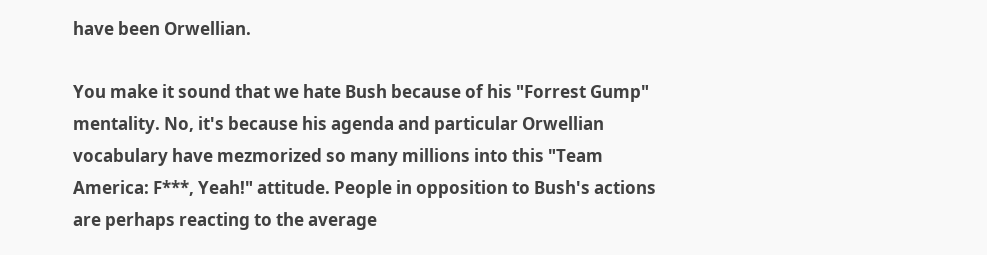have been Orwellian.

You make it sound that we hate Bush because of his "Forrest Gump" mentality. No, it's because his agenda and particular Orwellian vocabulary have mezmorized so many millions into this "Team America: F***, Yeah!" attitude. People in opposition to Bush's actions are perhaps reacting to the average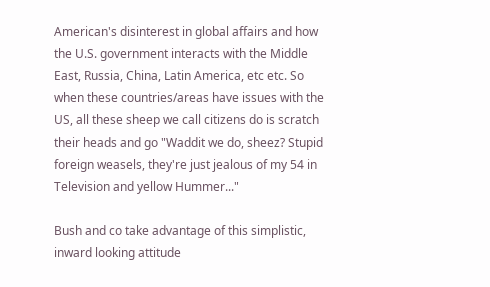American's disinterest in global affairs and how the U.S. government interacts with the Middle East, Russia, China, Latin America, etc etc. So when these countries/areas have issues with the US, all these sheep we call citizens do is scratch their heads and go "Waddit we do, sheez? Stupid foreign weasels, they're just jealous of my 54 in Television and yellow Hummer..."

Bush and co take advantage of this simplistic, inward looking attitude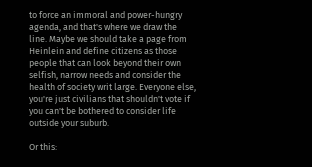to force an immoral and power-hungry agenda, and that's where we draw the line. Maybe we should take a page from Heinlein and define citizens as those people that can look beyond their own selfish, narrow needs and consider the health of society writ large. Everyone else, you're just civilians that shouldn't vote if you can't be bothered to consider life outside your suburb.

Or this: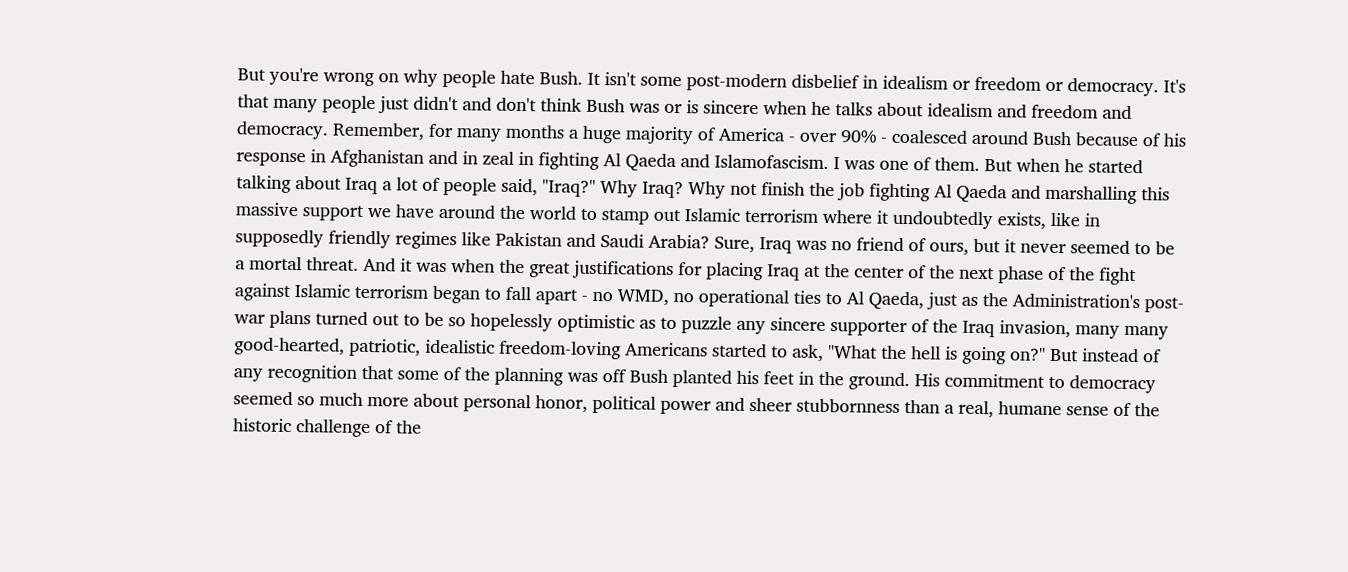But you're wrong on why people hate Bush. It isn't some post-modern disbelief in idealism or freedom or democracy. It's that many people just didn't and don't think Bush was or is sincere when he talks about idealism and freedom and democracy. Remember, for many months a huge majority of America - over 90% - coalesced around Bush because of his response in Afghanistan and in zeal in fighting Al Qaeda and Islamofascism. I was one of them. But when he started talking about Iraq a lot of people said, "Iraq?" Why Iraq? Why not finish the job fighting Al Qaeda and marshalling this massive support we have around the world to stamp out Islamic terrorism where it undoubtedly exists, like in supposedly friendly regimes like Pakistan and Saudi Arabia? Sure, Iraq was no friend of ours, but it never seemed to be a mortal threat. And it was when the great justifications for placing Iraq at the center of the next phase of the fight against Islamic terrorism began to fall apart - no WMD, no operational ties to Al Qaeda, just as the Administration's post-war plans turned out to be so hopelessly optimistic as to puzzle any sincere supporter of the Iraq invasion, many many good-hearted, patriotic, idealistic freedom-loving Americans started to ask, "What the hell is going on?" But instead of any recognition that some of the planning was off Bush planted his feet in the ground. His commitment to democracy seemed so much more about personal honor, political power and sheer stubbornness than a real, humane sense of the historic challenge of the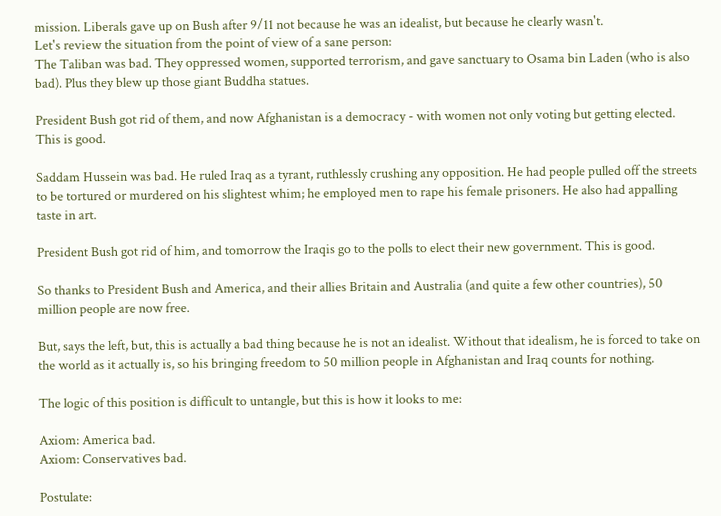mission. Liberals gave up on Bush after 9/11 not because he was an idealist, but because he clearly wasn't.
Let's review the situation from the point of view of a sane person:
The Taliban was bad. They oppressed women, supported terrorism, and gave sanctuary to Osama bin Laden (who is also bad). Plus they blew up those giant Buddha statues.

President Bush got rid of them, and now Afghanistan is a democracy - with women not only voting but getting elected. This is good.

Saddam Hussein was bad. He ruled Iraq as a tyrant, ruthlessly crushing any opposition. He had people pulled off the streets to be tortured or murdered on his slightest whim; he employed men to rape his female prisoners. He also had appalling taste in art.

President Bush got rid of him, and tomorrow the Iraqis go to the polls to elect their new government. This is good.

So thanks to President Bush and America, and their allies Britain and Australia (and quite a few other countries), 50 million people are now free.

But, says the left, but, this is actually a bad thing because he is not an idealist. Without that idealism, he is forced to take on the world as it actually is, so his bringing freedom to 50 million people in Afghanistan and Iraq counts for nothing.

The logic of this position is difficult to untangle, but this is how it looks to me:

Axiom: America bad.
Axiom: Conservatives bad.

Postulate: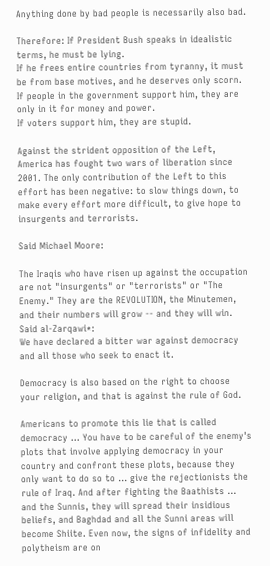Anything done by bad people is necessarily also bad.

Therefore: If President Bush speaks in idealistic terms, he must be lying.
If he frees entire countries from tyranny, it must be from base motives, and he deserves only scorn.
If people in the government support him, they are only in it for money and power.
If voters support him, they are stupid.

Against the strident opposition of the Left, America has fought two wars of liberation since 2001. The only contribution of the Left to this effort has been negative: to slow things down, to make every effort more difficult, to give hope to insurgents and terrorists.

Said Michael Moore:

The Iraqis who have risen up against the occupation are not "insurgents" or "terrorists" or "The Enemy." They are the REVOLUTION, the Minutemen, and their numbers will grow -- and they will win.
Said al-Zarqawi*:
We have declared a bitter war against democracy and all those who seek to enact it.

Democracy is also based on the right to choose your religion, and that is against the rule of God.

Americans to promote this lie that is called democracy ... You have to be careful of the enemy's plots that involve applying democracy in your country and confront these plots, because they only want to do so to ... give the rejectionists the rule of Iraq. And after fighting the Baathists ... and the Sunnis, they will spread their insidious beliefs, and Baghdad and all the Sunni areas will become Shiite. Even now, the signs of infidelity and polytheism are on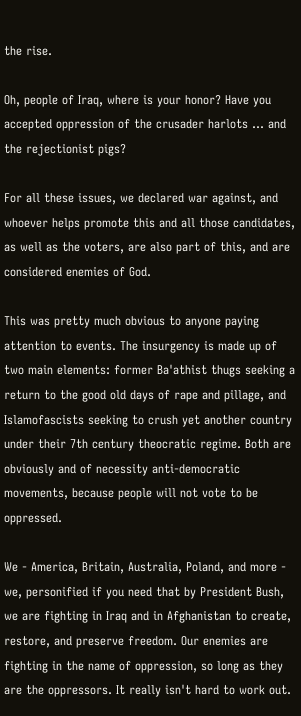the rise.

Oh, people of Iraq, where is your honor? Have you accepted oppression of the crusader harlots ... and the rejectionist pigs?

For all these issues, we declared war against, and whoever helps promote this and all those candidates, as well as the voters, are also part of this, and are considered enemies of God.

This was pretty much obvious to anyone paying attention to events. The insurgency is made up of two main elements: former Ba'athist thugs seeking a return to the good old days of rape and pillage, and Islamofascists seeking to crush yet another country under their 7th century theocratic regime. Both are obviously and of necessity anti-democratic movements, because people will not vote to be oppressed.

We - America, Britain, Australia, Poland, and more - we, personified if you need that by President Bush, we are fighting in Iraq and in Afghanistan to create, restore, and preserve freedom. Our enemies are fighting in the name of oppression, so long as they are the oppressors. It really isn't hard to work out.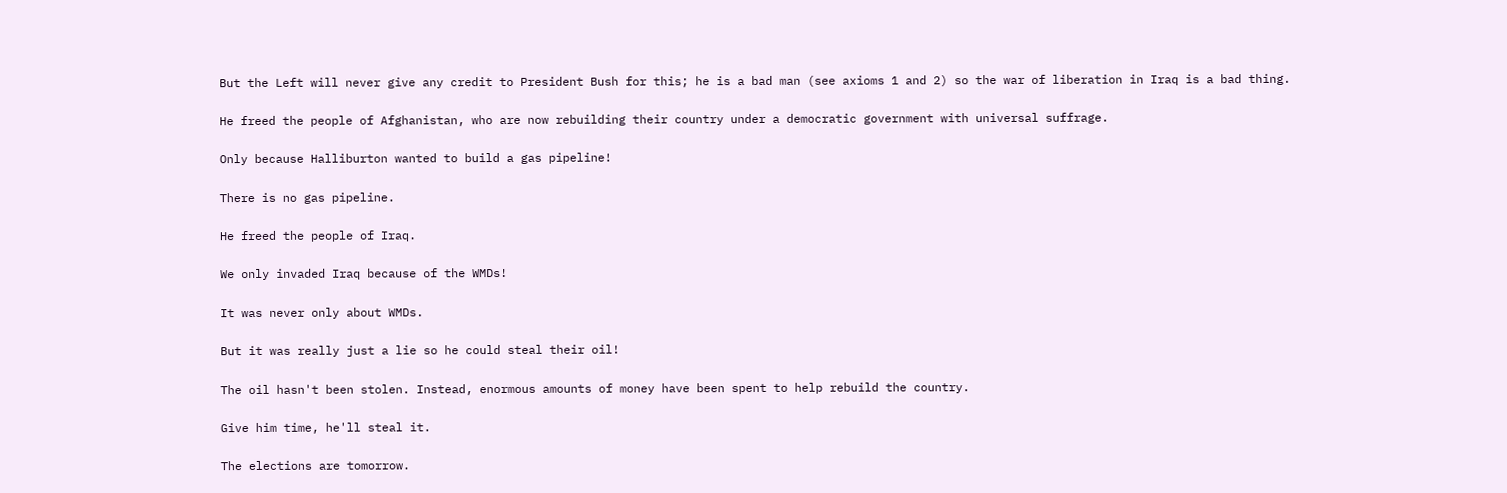But the Left will never give any credit to President Bush for this; he is a bad man (see axioms 1 and 2) so the war of liberation in Iraq is a bad thing.

He freed the people of Afghanistan, who are now rebuilding their country under a democratic government with universal suffrage.

Only because Halliburton wanted to build a gas pipeline!

There is no gas pipeline.

He freed the people of Iraq.

We only invaded Iraq because of the WMDs!

It was never only about WMDs.

But it was really just a lie so he could steal their oil!

The oil hasn't been stolen. Instead, enormous amounts of money have been spent to help rebuild the country.

Give him time, he'll steal it.

The elections are tomorrow.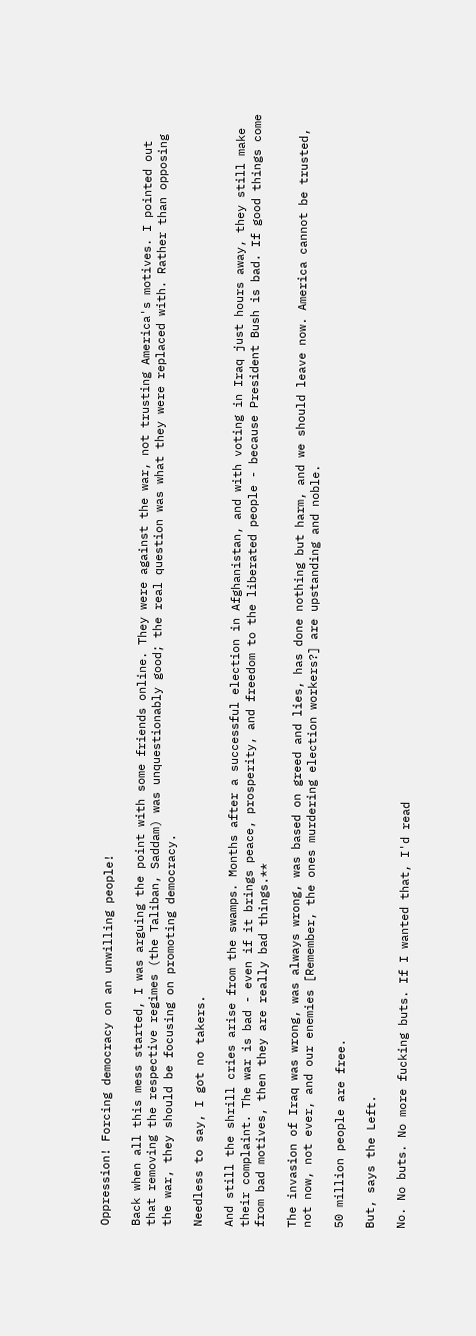Oppression! Forcing democracy on an unwilling people!

Back when all this mess started, I was arguing the point with some friends online. They were against the war, not trusting America's motives. I pointed out that removing the respective regimes (the Taliban, Saddam) was unquestionably good; the real question was what they were replaced with. Rather than opposing the war, they should be focusing on promoting democracy.

Needless to say, I got no takers.

And still the shrill cries arise from the swamps. Months after a successful election in Afghanistan, and with voting in Iraq just hours away, they still make their complaint. The war is bad - even if it brings peace, prosperity, and freedom to the liberated people - because President Bush is bad. If good things come from bad motives, then they are really bad things.**

The invasion of Iraq was wrong, was always wrong, was based on greed and lies, has done nothing but harm, and we should leave now. America cannot be trusted, not now, not ever, and our enemies [Remember, the ones murdering election workers?] are upstanding and noble.

50 million people are free.

But, says the Left.

No. No buts. No more fucking buts. If I wanted that, I'd read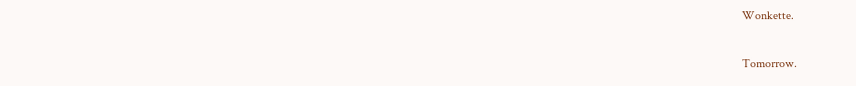Wonkette.

Tomorrow.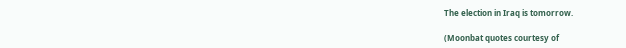The election in Iraq is tomorrow.

(Moonbat quotes courtesy of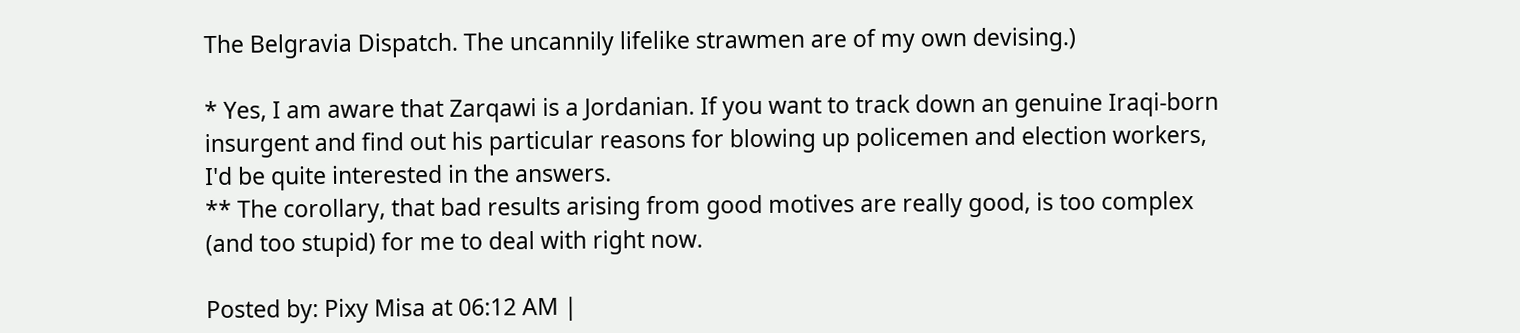The Belgravia Dispatch. The uncannily lifelike strawmen are of my own devising.)

* Yes, I am aware that Zarqawi is a Jordanian. If you want to track down an genuine Iraqi-born insurgent and find out his particular reasons for blowing up policemen and election workers, I'd be quite interested in the answers.
** The corollary, that bad results arising from good motives are really good, is too complex (and too stupid) for me to deal with right now.

Posted by: Pixy Misa at 06:12 AM |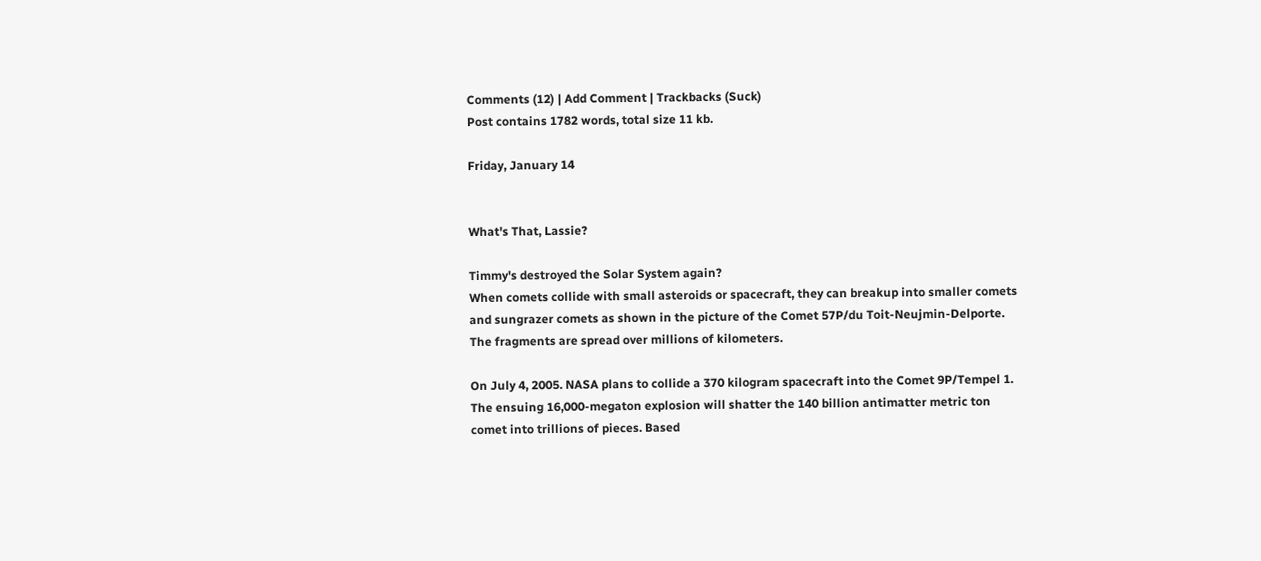Comments (12) | Add Comment | Trackbacks (Suck)
Post contains 1782 words, total size 11 kb.

Friday, January 14


What's That, Lassie?

Timmy's destroyed the Solar System again?
When comets collide with small asteroids or spacecraft, they can breakup into smaller comets and sungrazer comets as shown in the picture of the Comet 57P/du Toit-Neujmin-Delporte. The fragments are spread over millions of kilometers.

On July 4, 2005. NASA plans to collide a 370 kilogram spacecraft into the Comet 9P/Tempel 1. The ensuing 16,000-megaton explosion will shatter the 140 billion antimatter metric ton comet into trillions of pieces. Based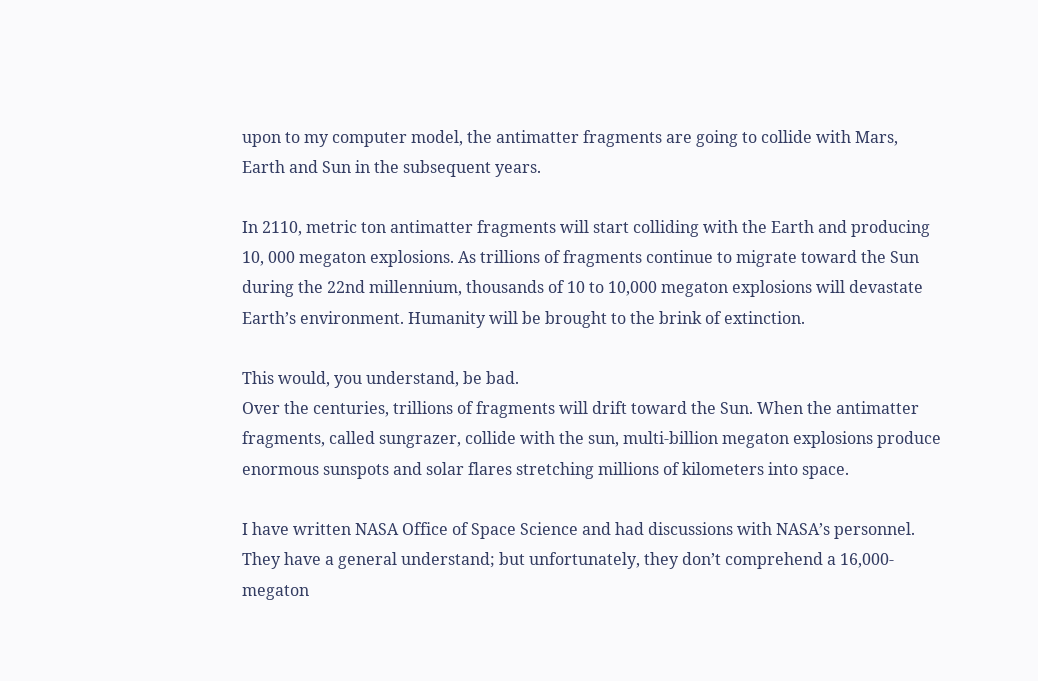upon to my computer model, the antimatter fragments are going to collide with Mars, Earth and Sun in the subsequent years.

In 2110, metric ton antimatter fragments will start colliding with the Earth and producing 10, 000 megaton explosions. As trillions of fragments continue to migrate toward the Sun during the 22nd millennium, thousands of 10 to 10,000 megaton explosions will devastate Earth’s environment. Humanity will be brought to the brink of extinction.

This would, you understand, be bad.
Over the centuries, trillions of fragments will drift toward the Sun. When the antimatter fragments, called sungrazer, collide with the sun, multi-billion megaton explosions produce enormous sunspots and solar flares stretching millions of kilometers into space.

I have written NASA Office of Space Science and had discussions with NASA’s personnel. They have a general understand; but unfortunately, they don’t comprehend a 16,000-megaton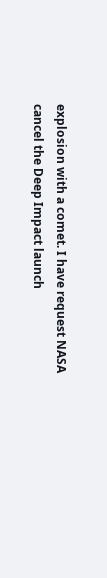explosion with a comet. I have request NASA cancel the Deep Impact launch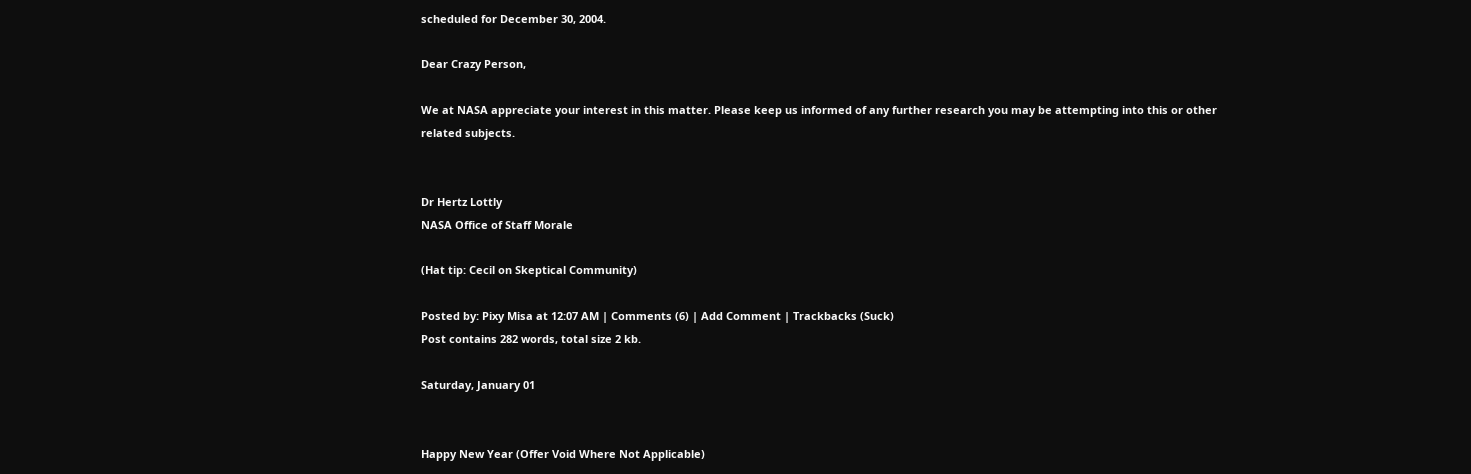scheduled for December 30, 2004.

Dear Crazy Person,

We at NASA appreciate your interest in this matter. Please keep us informed of any further research you may be attempting into this or other related subjects.


Dr Hertz Lottly
NASA Office of Staff Morale

(Hat tip: Cecil on Skeptical Community)

Posted by: Pixy Misa at 12:07 AM | Comments (6) | Add Comment | Trackbacks (Suck)
Post contains 282 words, total size 2 kb.

Saturday, January 01


Happy New Year (Offer Void Where Not Applicable)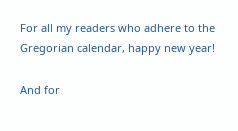For all my readers who adhere to the Gregorian calendar, happy new year!

And for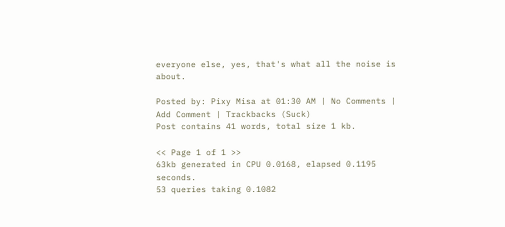everyone else, yes, that's what all the noise is about.

Posted by: Pixy Misa at 01:30 AM | No Comments | Add Comment | Trackbacks (Suck)
Post contains 41 words, total size 1 kb.

<< Page 1 of 1 >>
63kb generated in CPU 0.0168, elapsed 0.1195 seconds.
53 queries taking 0.1082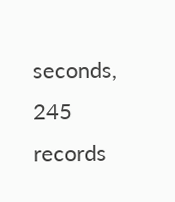seconds, 245 records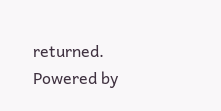returned.
Powered by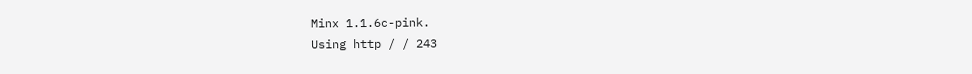Minx 1.1.6c-pink.
Using http / / 243